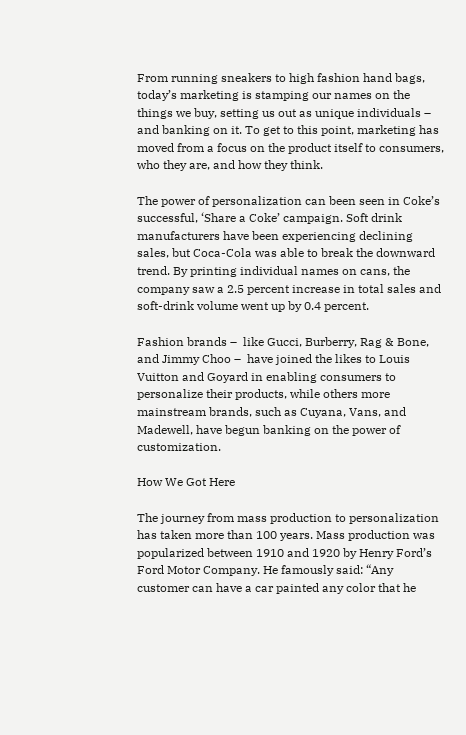From running sneakers to high fashion hand bags, today’s marketing is stamping our names on the things we buy, setting us out as unique individuals – and banking on it. To get to this point, marketing has moved from a focus on the product itself to consumers, who they are, and how they think.

The power of personalization can been seen in Coke’s successful, ‘Share a Coke’ campaign. Soft drink manufacturers have been experiencing declining sales, but Coca-Cola was able to break the downward trend. By printing individual names on cans, the company saw a 2.5 percent increase in total sales and soft-drink volume went up by 0.4 percent.

Fashion brands –  like Gucci, Burberry, Rag & Bone, and Jimmy Choo –  have joined the likes to Louis Vuitton and Goyard in enabling consumers to personalize their products, while others more mainstream brands, such as Cuyana, Vans, and Madewell, have begun banking on the power of customization.

How We Got Here

The journey from mass production to personalization has taken more than 100 years. Mass production was popularized between 1910 and 1920 by Henry Ford’s Ford Motor Company. He famously said: “Any customer can have a car painted any color that he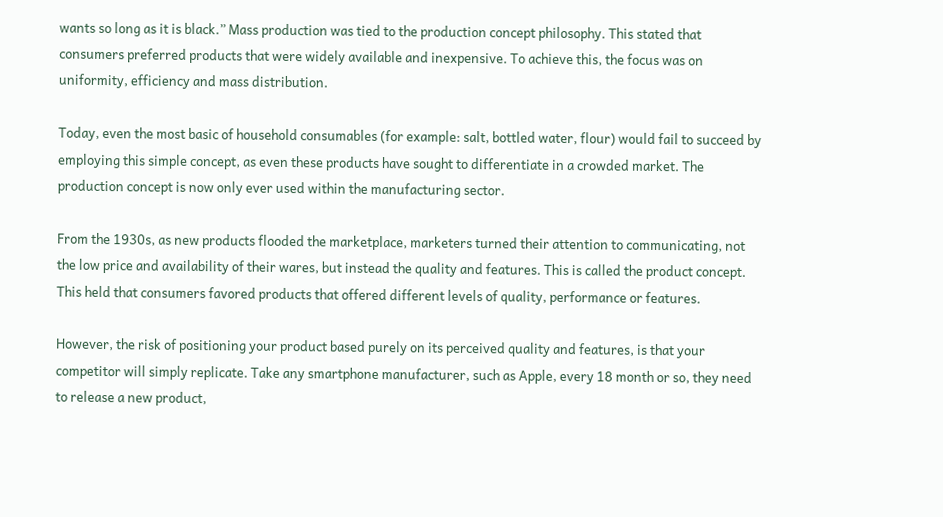wants so long as it is black.” Mass production was tied to the production concept philosophy. This stated that consumers preferred products that were widely available and inexpensive. To achieve this, the focus was on uniformity, efficiency and mass distribution.

Today, even the most basic of household consumables (for example: salt, bottled water, flour) would fail to succeed by employing this simple concept, as even these products have sought to differentiate in a crowded market. The production concept is now only ever used within the manufacturing sector.

From the 1930s, as new products flooded the marketplace, marketers turned their attention to communicating, not the low price and availability of their wares, but instead the quality and features. This is called the product concept. This held that consumers favored products that offered different levels of quality, performance or features.

However, the risk of positioning your product based purely on its perceived quality and features, is that your competitor will simply replicate. Take any smartphone manufacturer, such as Apple, every 18 month or so, they need to release a new product,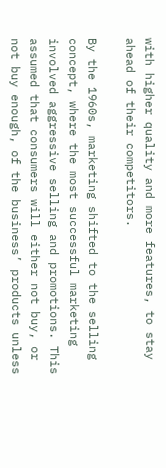with higher quality and more features, to stay ahead of their competitors.

By the 1960s, marketing shifted to the selling concept, where the most successful marketing involved aggressive selling and promotions. This assumed that consumers will either not buy, or not buy enough, of the business’ products unless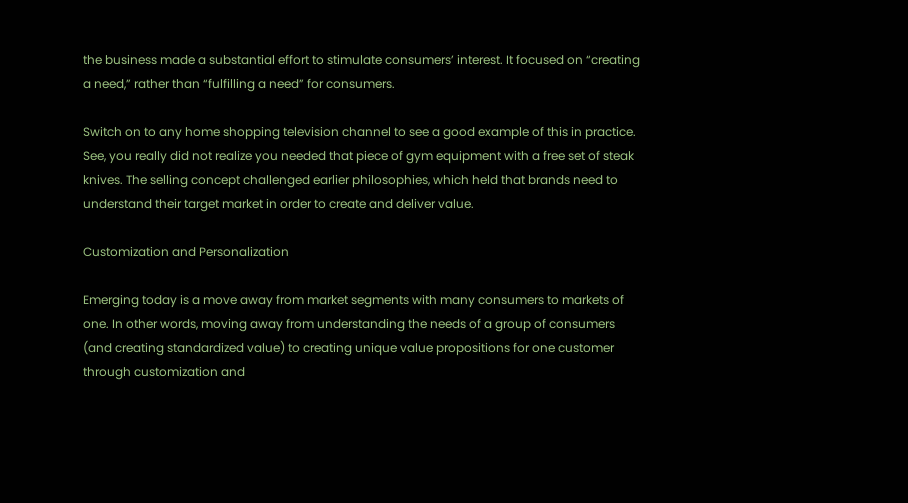the business made a substantial effort to stimulate consumers’ interest. It focused on “creating a need,” rather than “fulfilling a need” for consumers.

Switch on to any home shopping television channel to see a good example of this in practice. See, you really did not realize you needed that piece of gym equipment with a free set of steak knives. The selling concept challenged earlier philosophies, which held that brands need to understand their target market in order to create and deliver value.

Customization and Personalization

Emerging today is a move away from market segments with many consumers to markets of one. In other words, moving away from understanding the needs of a group of consumers (and creating standardized value) to creating unique value propositions for one customer through customization and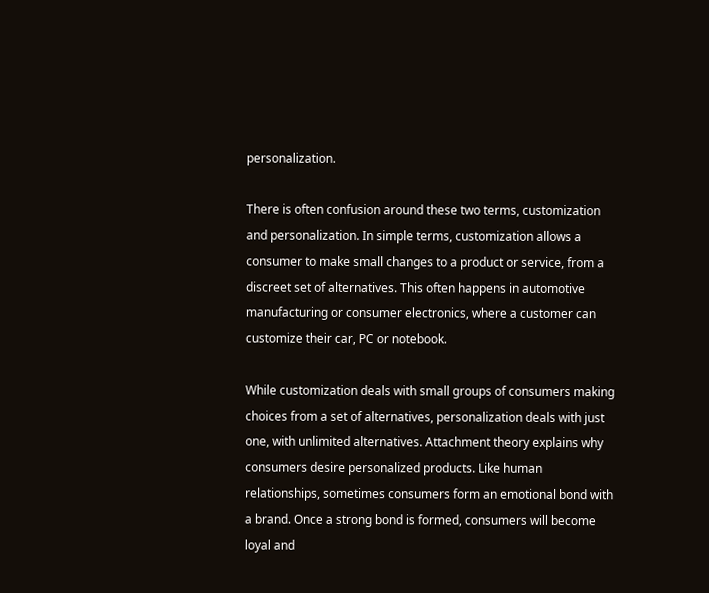personalization.

There is often confusion around these two terms, customization and personalization. In simple terms, customization allows a consumer to make small changes to a product or service, from a discreet set of alternatives. This often happens in automotive manufacturing or consumer electronics, where a customer can customize their car, PC or notebook.

While customization deals with small groups of consumers making choices from a set of alternatives, personalization deals with just one, with unlimited alternatives. Attachment theory explains why consumers desire personalized products. Like human relationships, sometimes consumers form an emotional bond with a brand. Once a strong bond is formed, consumers will become loyal and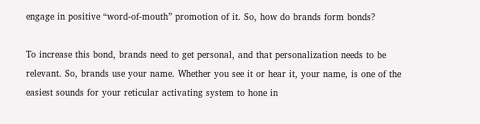engage in positive “word-of-mouth” promotion of it. So, how do brands form bonds?

To increase this bond, brands need to get personal, and that personalization needs to be relevant. So, brands use your name. Whether you see it or hear it, your name, is one of the easiest sounds for your reticular activating system to hone in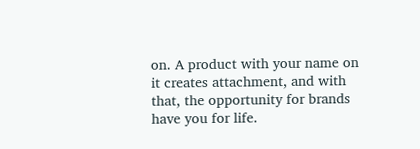on. A product with your name on it creates attachment, and with that, the opportunity for brands have you for life.